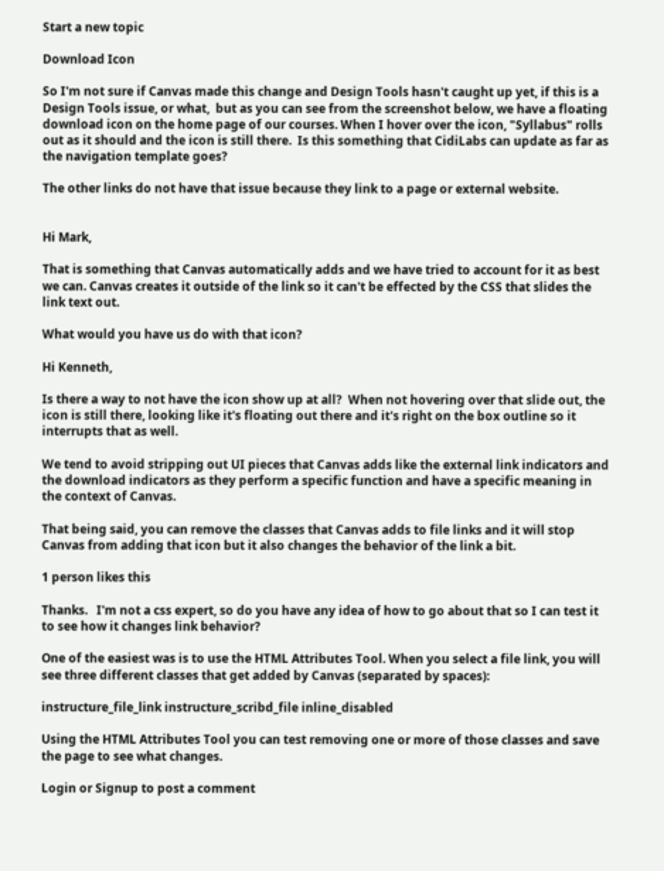Start a new topic

Download Icon

So I'm not sure if Canvas made this change and Design Tools hasn't caught up yet, if this is a Design Tools issue, or what,  but as you can see from the screenshot below, we have a floating download icon on the home page of our courses. When I hover over the icon, "Syllabus" rolls out as it should and the icon is still there.  Is this something that CidiLabs can update as far as the navigation template goes?

The other links do not have that issue because they link to a page or external website.


Hi Mark,

That is something that Canvas automatically adds and we have tried to account for it as best we can. Canvas creates it outside of the link so it can't be effected by the CSS that slides the link text out.

What would you have us do with that icon?

Hi Kenneth,

Is there a way to not have the icon show up at all?  When not hovering over that slide out, the icon is still there, looking like it's floating out there and it's right on the box outline so it interrupts that as well.

We tend to avoid stripping out UI pieces that Canvas adds like the external link indicators and the download indicators as they perform a specific function and have a specific meaning in the context of Canvas.

That being said, you can remove the classes that Canvas adds to file links and it will stop Canvas from adding that icon but it also changes the behavior of the link a bit.

1 person likes this

Thanks.   I'm not a css expert, so do you have any idea of how to go about that so I can test it to see how it changes link behavior?

One of the easiest was is to use the HTML Attributes Tool. When you select a file link, you will see three different classes that get added by Canvas (separated by spaces):

instructure_file_link instructure_scribd_file inline_disabled

Using the HTML Attributes Tool you can test removing one or more of those classes and save the page to see what changes.

Login or Signup to post a comment